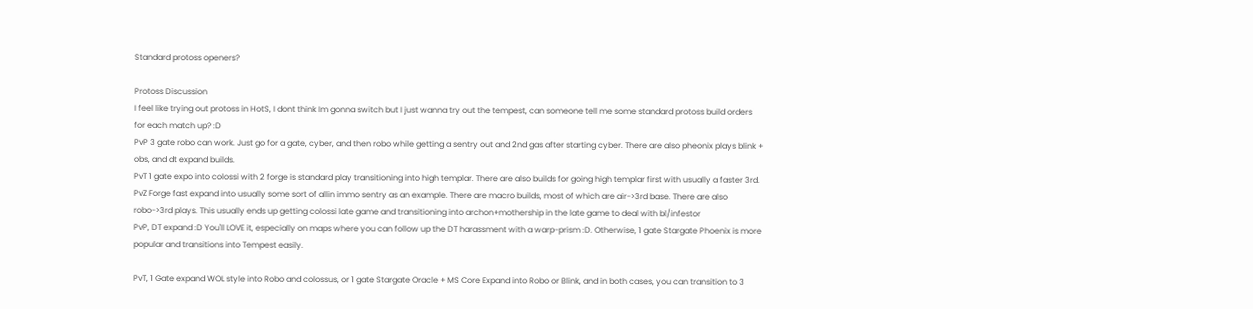Standard protoss openers?

Protoss Discussion
I feel like trying out protoss in HotS, I dont think Im gonna switch but I just wanna try out the tempest, can someone tell me some standard protoss build orders for each match up? :D
PvP 3 gate robo can work. Just go for a gate, cyber, and then robo while getting a sentry out and 2nd gas after starting cyber. There are also pheonix plays blink + obs, and dt expand builds.
PvT 1 gate expo into colossi with 2 forge is standard play transitioning into high templar. There are also builds for going high templar first with usually a faster 3rd.
PvZ Forge fast expand into usually some sort of allin immo sentry as an example. There are macro builds, most of which are air->3rd base. There are also robo->3rd plays. This usually ends up getting colossi late game and transitioning into archon+mothership in the late game to deal with bl/infestor
PvP, DT expand :D You'll LOVE it, especially on maps where you can follow up the DT harassment with a warp-prism :D. Otherwise, 1 gate Stargate Phoenix is more popular and transitions into Tempest easily.

PvT, 1 Gate expand WOL style into Robo and colossus, or 1 gate Stargate Oracle + MS Core Expand into Robo or Blink, and in both cases, you can transition to 3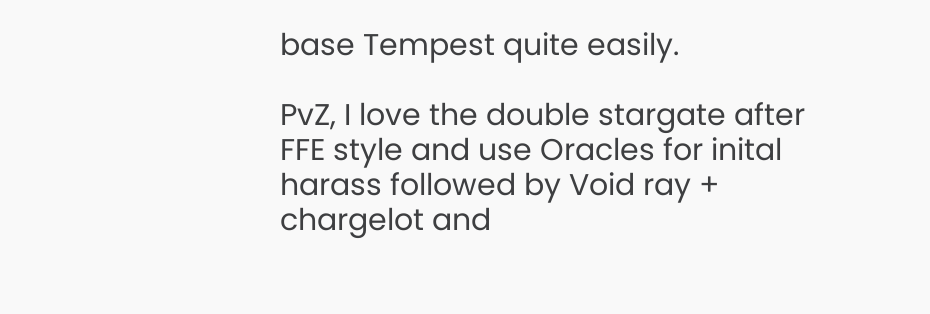base Tempest quite easily.

PvZ, I love the double stargate after FFE style and use Oracles for inital harass followed by Void ray + chargelot and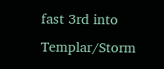fast 3rd into Templar/Storm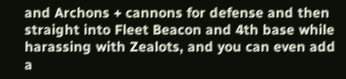and Archons + cannons for defense and then straight into Fleet Beacon and 4th base while harassing with Zealots, and you can even add a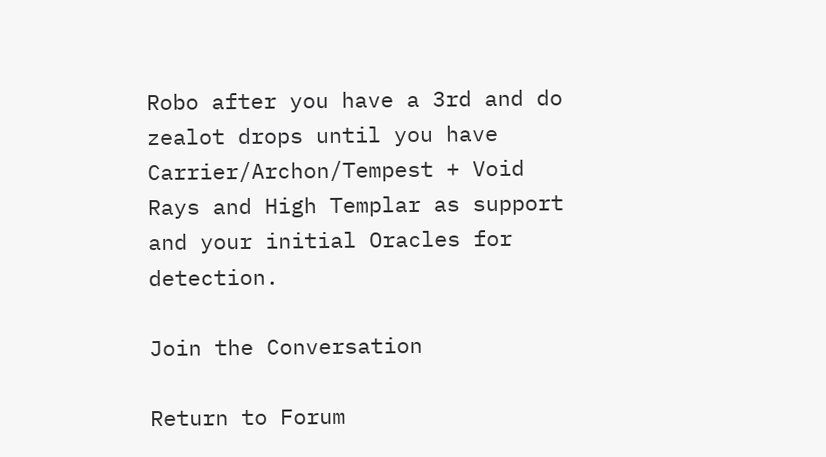Robo after you have a 3rd and do zealot drops until you have Carrier/Archon/Tempest + Void Rays and High Templar as support and your initial Oracles for detection.

Join the Conversation

Return to Forum